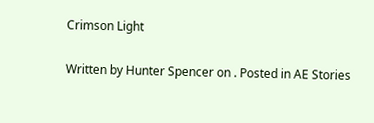Crimson Light

Written by Hunter Spencer on . Posted in AE Stories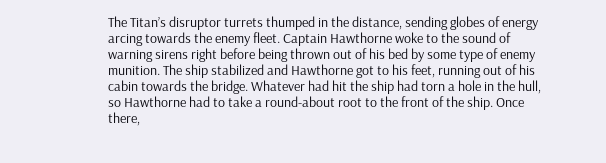The Titan’s disruptor turrets thumped in the distance, sending globes of energy arcing towards the enemy fleet. Captain Hawthorne woke to the sound of warning sirens right before being thrown out of his bed by some type of enemy munition. The ship stabilized and Hawthorne got to his feet, running out of his cabin towards the bridge. Whatever had hit the ship had torn a hole in the hull, so Hawthorne had to take a round-about root to the front of the ship. Once there,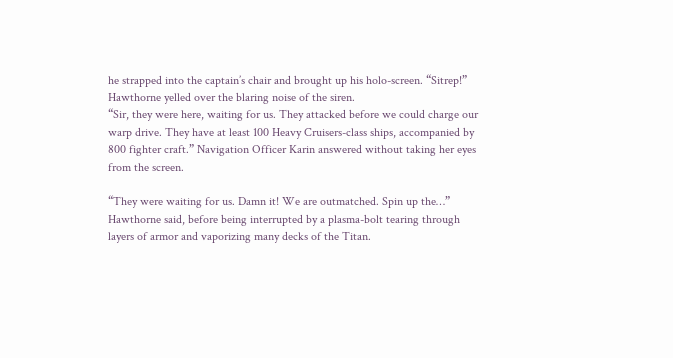he strapped into the captain’s chair and brought up his holo-screen. “Sitrep!” Hawthorne yelled over the blaring noise of the siren.
“Sir, they were here, waiting for us. They attacked before we could charge our warp drive. They have at least 100 Heavy Cruisers-class ships, accompanied by 800 fighter craft.” Navigation Officer Karin answered without taking her eyes from the screen.

“They were waiting for us. Damn it! We are outmatched. Spin up the…” Hawthorne said, before being interrupted by a plasma-bolt tearing through layers of armor and vaporizing many decks of the Titan.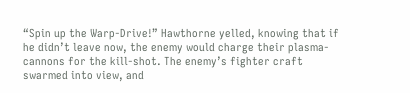“Spin up the Warp-Drive!” Hawthorne yelled, knowing that if he didn’t leave now, the enemy would charge their plasma-cannons for the kill-shot. The enemy’s fighter craft swarmed into view, and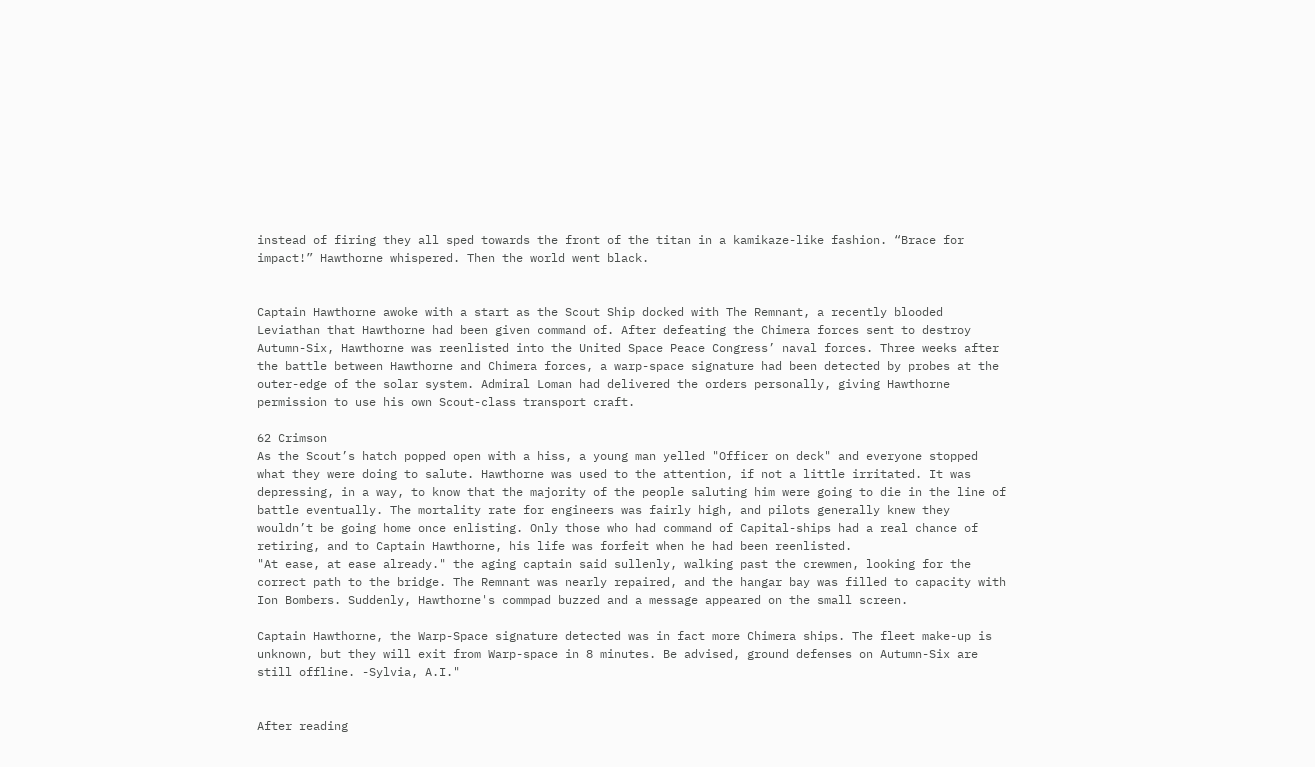instead of firing they all sped towards the front of the titan in a kamikaze-like fashion. “Brace for impact!” Hawthorne whispered. Then the world went black.


Captain Hawthorne awoke with a start as the Scout Ship docked with The Remnant, a recently blooded Leviathan that Hawthorne had been given command of. After defeating the Chimera forces sent to destroy Autumn-Six, Hawthorne was reenlisted into the United Space Peace Congress’ naval forces. Three weeks after the battle between Hawthorne and Chimera forces, a warp-space signature had been detected by probes at the outer-edge of the solar system. Admiral Loman had delivered the orders personally, giving Hawthorne permission to use his own Scout-class transport craft.

62 Crimson
As the Scout’s hatch popped open with a hiss, a young man yelled "Officer on deck" and everyone stopped what they were doing to salute. Hawthorne was used to the attention, if not a little irritated. It was depressing, in a way, to know that the majority of the people saluting him were going to die in the line of battle eventually. The mortality rate for engineers was fairly high, and pilots generally knew they wouldn’t be going home once enlisting. Only those who had command of Capital-ships had a real chance of retiring, and to Captain Hawthorne, his life was forfeit when he had been reenlisted.
"At ease, at ease already." the aging captain said sullenly, walking past the crewmen, looking for the correct path to the bridge. The Remnant was nearly repaired, and the hangar bay was filled to capacity with Ion Bombers. Suddenly, Hawthorne's commpad buzzed and a message appeared on the small screen.

Captain Hawthorne, the Warp-Space signature detected was in fact more Chimera ships. The fleet make-up is unknown, but they will exit from Warp-space in 8 minutes. Be advised, ground defenses on Autumn-Six are still offline. -Sylvia, A.I."


After reading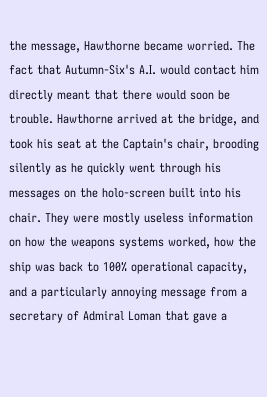the message, Hawthorne became worried. The fact that Autumn-Six's A.I. would contact him directly meant that there would soon be trouble. Hawthorne arrived at the bridge, and took his seat at the Captain's chair, brooding silently as he quickly went through his messages on the holo-screen built into his chair. They were mostly useless information on how the weapons systems worked, how the ship was back to 100% operational capacity, and a particularly annoying message from a secretary of Admiral Loman that gave a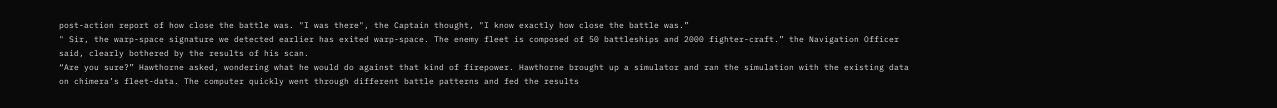post-action report of how close the battle was. "I was there", the Captain thought, "I know exactly how close the battle was.”
" Sir, the warp-space signature we detected earlier has exited warp-space. The enemy fleet is composed of 50 battleships and 2000 fighter-craft.” the Navigation Officer said, clearly bothered by the results of his scan.
“Are you sure?” Hawthorne asked, wondering what he would do against that kind of firepower. Hawthorne brought up a simulator and ran the simulation with the existing data on chimera’s fleet-data. The computer quickly went through different battle patterns and fed the results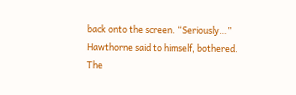back onto the screen. “Seriously…” Hawthorne said to himself, bothered. The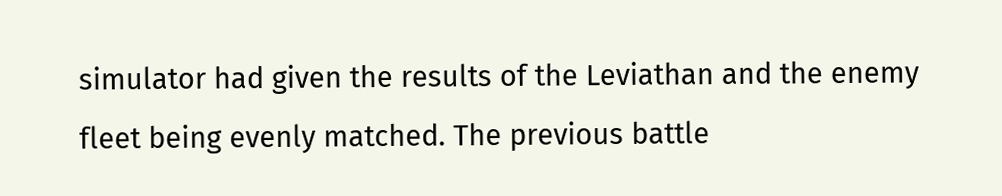simulator had given the results of the Leviathan and the enemy fleet being evenly matched. The previous battle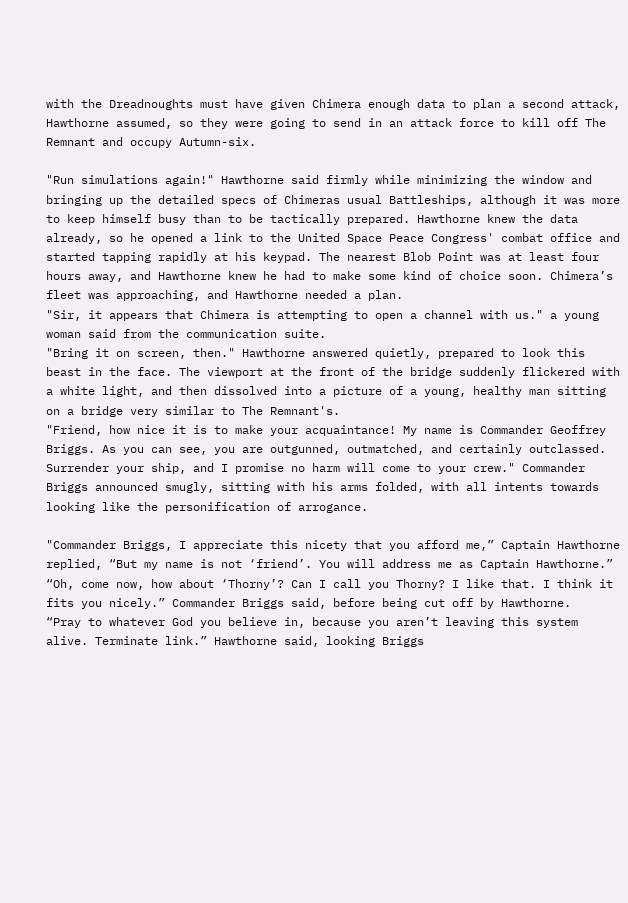with the Dreadnoughts must have given Chimera enough data to plan a second attack, Hawthorne assumed, so they were going to send in an attack force to kill off The Remnant and occupy Autumn-six.

"Run simulations again!" Hawthorne said firmly while minimizing the window and bringing up the detailed specs of Chimeras usual Battleships, although it was more to keep himself busy than to be tactically prepared. Hawthorne knew the data already, so he opened a link to the United Space Peace Congress' combat office and started tapping rapidly at his keypad. The nearest Blob Point was at least four hours away, and Hawthorne knew he had to make some kind of choice soon. Chimera’s fleet was approaching, and Hawthorne needed a plan.
"Sir, it appears that Chimera is attempting to open a channel with us." a young woman said from the communication suite.
"Bring it on screen, then." Hawthorne answered quietly, prepared to look this beast in the face. The viewport at the front of the bridge suddenly flickered with a white light, and then dissolved into a picture of a young, healthy man sitting on a bridge very similar to The Remnant's.
"Friend, how nice it is to make your acquaintance! My name is Commander Geoffrey Briggs. As you can see, you are outgunned, outmatched, and certainly outclassed. Surrender your ship, and I promise no harm will come to your crew." Commander Briggs announced smugly, sitting with his arms folded, with all intents towards looking like the personification of arrogance.

"Commander Briggs, I appreciate this nicety that you afford me,” Captain Hawthorne replied, “But my name is not ‘friend’. You will address me as Captain Hawthorne.”
“Oh, come now, how about ‘Thorny’? Can I call you Thorny? I like that. I think it fits you nicely.” Commander Briggs said, before being cut off by Hawthorne.
“Pray to whatever God you believe in, because you aren’t leaving this system alive. Terminate link.” Hawthorne said, looking Briggs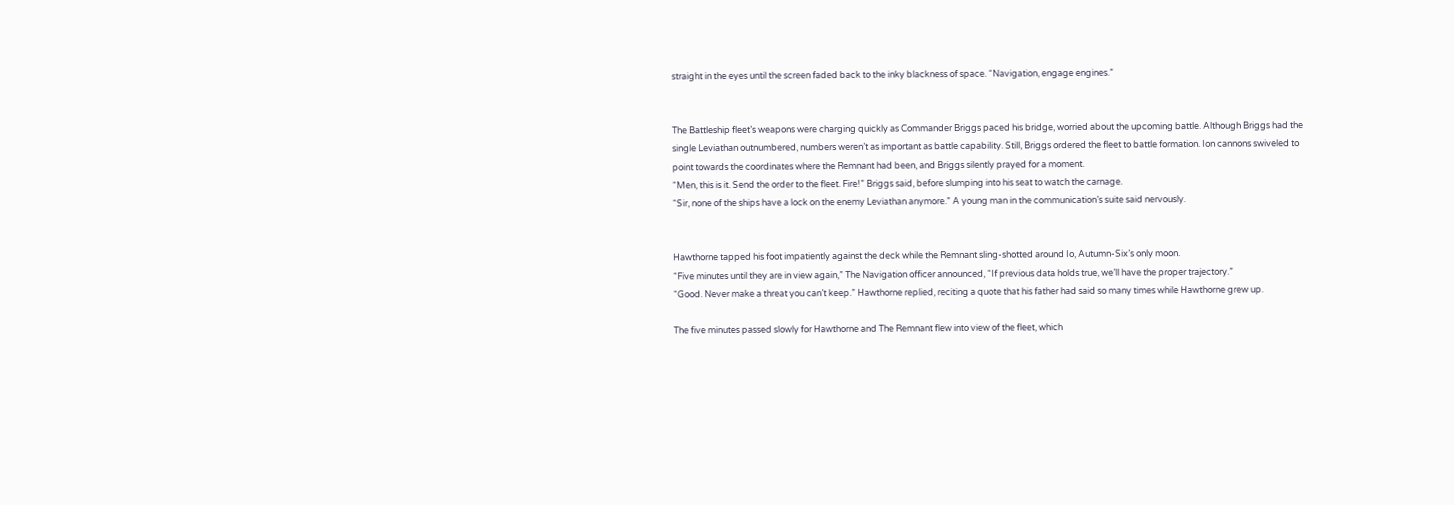straight in the eyes until the screen faded back to the inky blackness of space. “Navigation, engage engines.”


The Battleship fleet’s weapons were charging quickly as Commander Briggs paced his bridge, worried about the upcoming battle. Although Briggs had the single Leviathan outnumbered, numbers weren’t as important as battle capability. Still, Briggs ordered the fleet to battle formation. Ion cannons swiveled to point towards the coordinates where the Remnant had been, and Briggs silently prayed for a moment.
“Men, this is it. Send the order to the fleet. Fire!” Briggs said, before slumping into his seat to watch the carnage.
“Sir, none of the ships have a lock on the enemy Leviathan anymore.” A young man in the communication’s suite said nervously.


Hawthorne tapped his foot impatiently against the deck while the Remnant sling-shotted around Io, Autumn-Six’s only moon.
“Five minutes until they are in view again,” The Navigation officer announced, “If previous data holds true, we’ll have the proper trajectory.”
“Good. Never make a threat you can’t keep.” Hawthorne replied, reciting a quote that his father had said so many times while Hawthorne grew up.

The five minutes passed slowly for Hawthorne and The Remnant flew into view of the fleet, which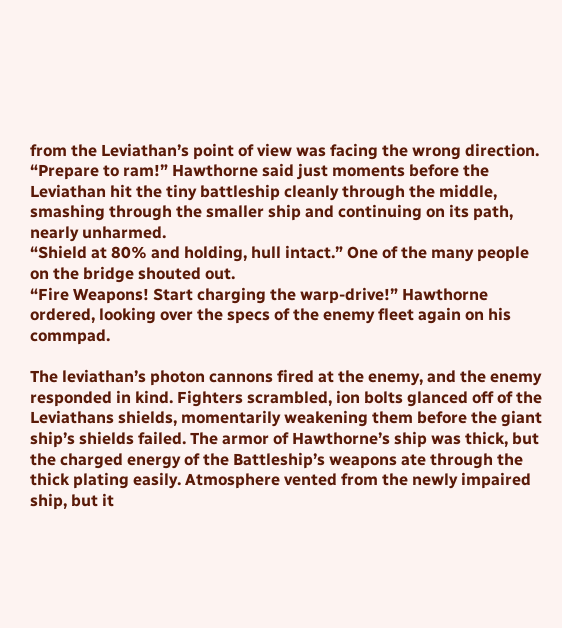from the Leviathan’s point of view was facing the wrong direction.
“Prepare to ram!” Hawthorne said just moments before the Leviathan hit the tiny battleship cleanly through the middle, smashing through the smaller ship and continuing on its path, nearly unharmed.
“Shield at 80% and holding, hull intact.” One of the many people on the bridge shouted out.
“Fire Weapons! Start charging the warp-drive!” Hawthorne ordered, looking over the specs of the enemy fleet again on his commpad.

The leviathan’s photon cannons fired at the enemy, and the enemy responded in kind. Fighters scrambled, ion bolts glanced off of the Leviathans shields, momentarily weakening them before the giant ship’s shields failed. The armor of Hawthorne’s ship was thick, but the charged energy of the Battleship’s weapons ate through the thick plating easily. Atmosphere vented from the newly impaired ship, but it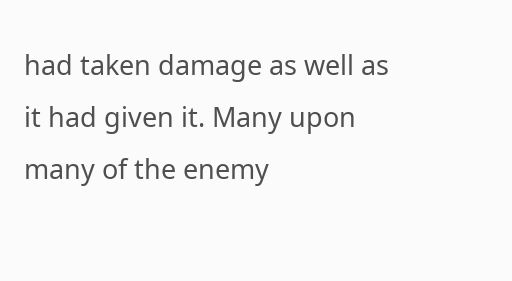had taken damage as well as it had given it. Many upon many of the enemy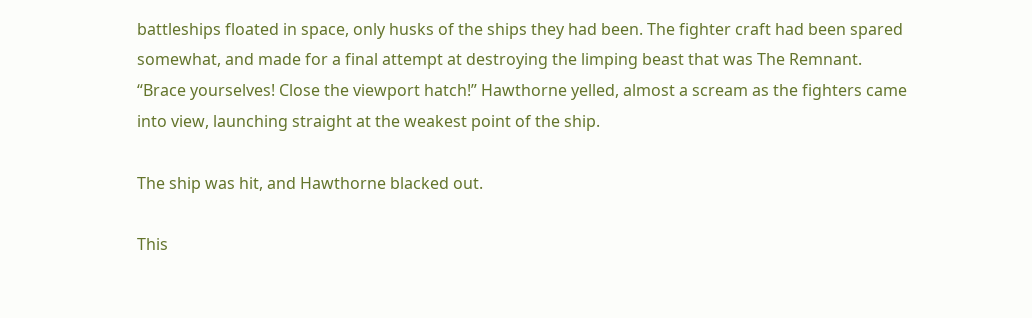battleships floated in space, only husks of the ships they had been. The fighter craft had been spared somewhat, and made for a final attempt at destroying the limping beast that was The Remnant.
“Brace yourselves! Close the viewport hatch!” Hawthorne yelled, almost a scream as the fighters came into view, launching straight at the weakest point of the ship.

The ship was hit, and Hawthorne blacked out.

This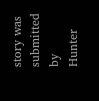story was submitted by Hunter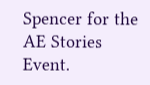Spencer for the AE Stories Event.